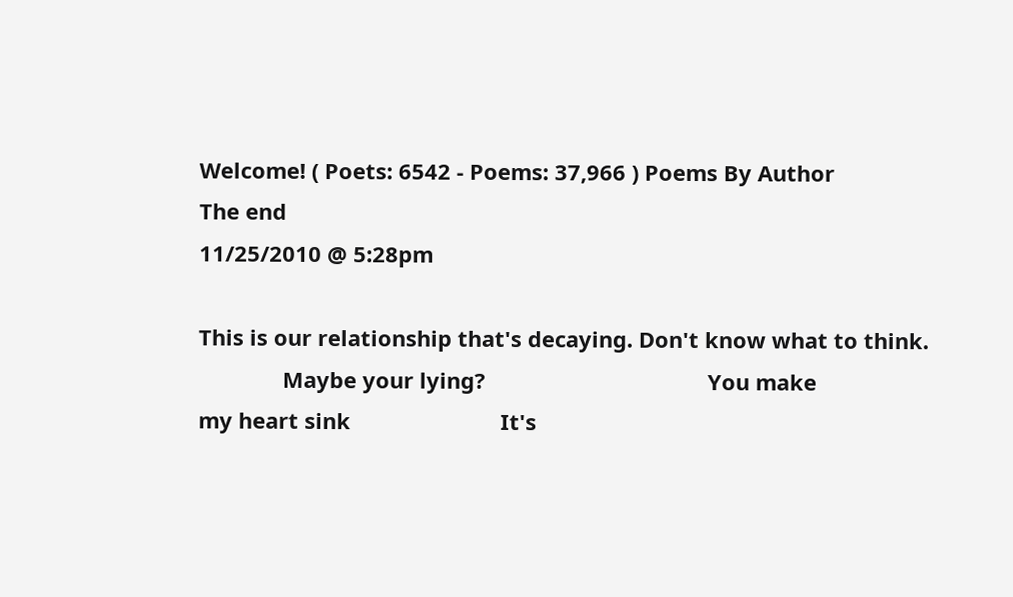Welcome! ( Poets: 6542 - Poems: 37,966 ) Poems By Author
The end
11/25/2010 @ 5:28pm

This is our relationship that's decaying. Don't know what to think.
              Maybe your lying?                                     You make
my heart sink                         It's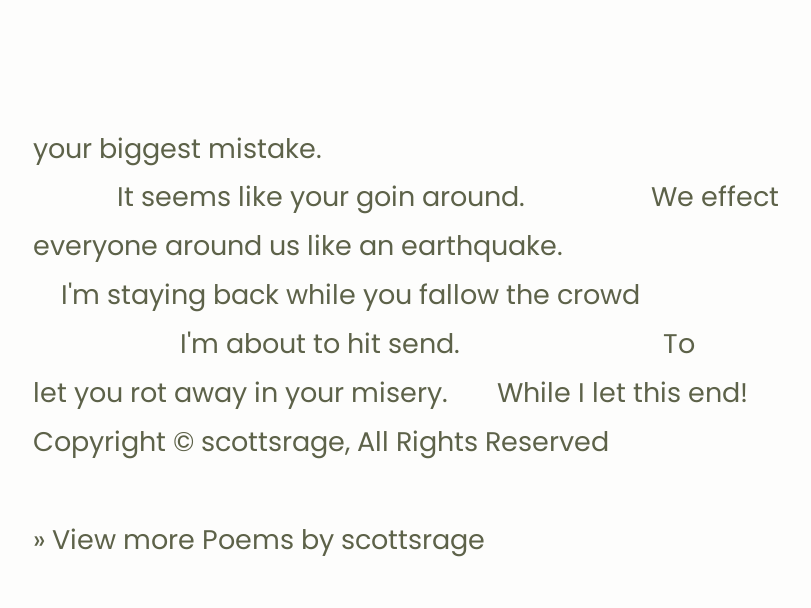your biggest mistake.
            It seems like your goin around.                  We effect
everyone around us like an earthquake.
    I'm staying back while you fallow the crowd
                     I'm about to hit send.                             To
let you rot away in your misery.       While I let this end!
Copyright © scottsrage, All Rights Reserved

» View more Poems by scottsrage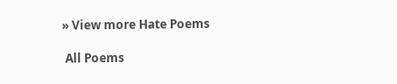» View more Hate Poems

 All Poems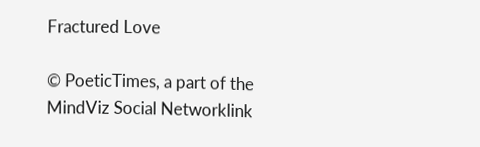Fractured Love

© PoeticTimes, a part of the MindViz Social Networklink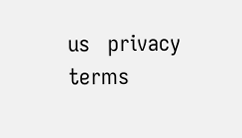us   privacy   terms